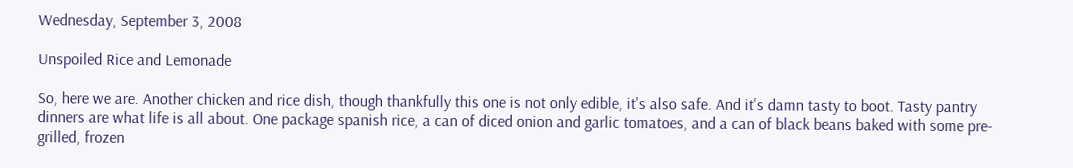Wednesday, September 3, 2008

Unspoiled Rice and Lemonade

So, here we are. Another chicken and rice dish, though thankfully this one is not only edible, it's also safe. And it's damn tasty to boot. Tasty pantry dinners are what life is all about. One package spanish rice, a can of diced onion and garlic tomatoes, and a can of black beans baked with some pre-grilled, frozen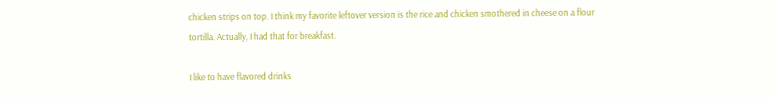chicken strips on top. I think my favorite leftover version is the rice and chicken smothered in cheese on a flour tortilla. Actually, I had that for breakfast.

I like to have flavored drinks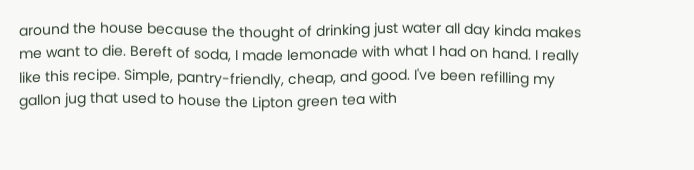around the house because the thought of drinking just water all day kinda makes me want to die. Bereft of soda, I made lemonade with what I had on hand. I really like this recipe. Simple, pantry-friendly, cheap, and good. I've been refilling my gallon jug that used to house the Lipton green tea with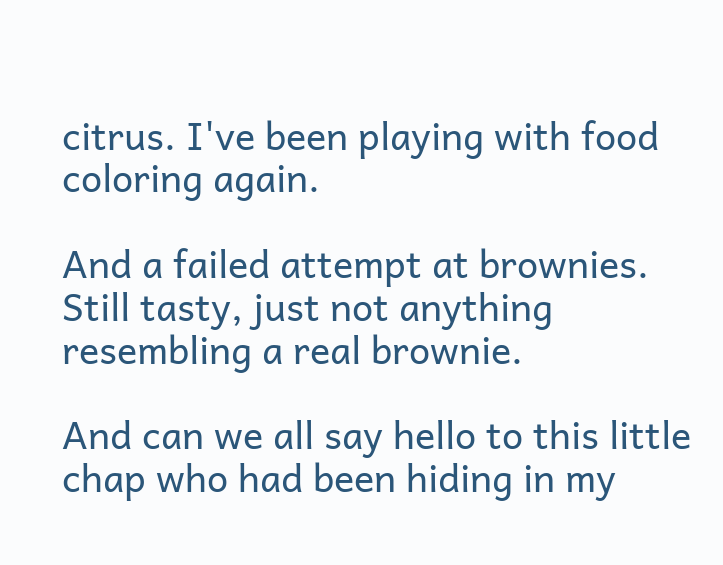citrus. I've been playing with food coloring again.

And a failed attempt at brownies. Still tasty, just not anything resembling a real brownie.

And can we all say hello to this little chap who had been hiding in my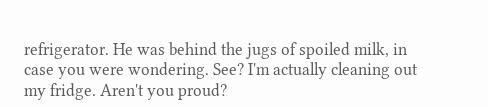refrigerator. He was behind the jugs of spoiled milk, in case you were wondering. See? I'm actually cleaning out my fridge. Aren't you proud?